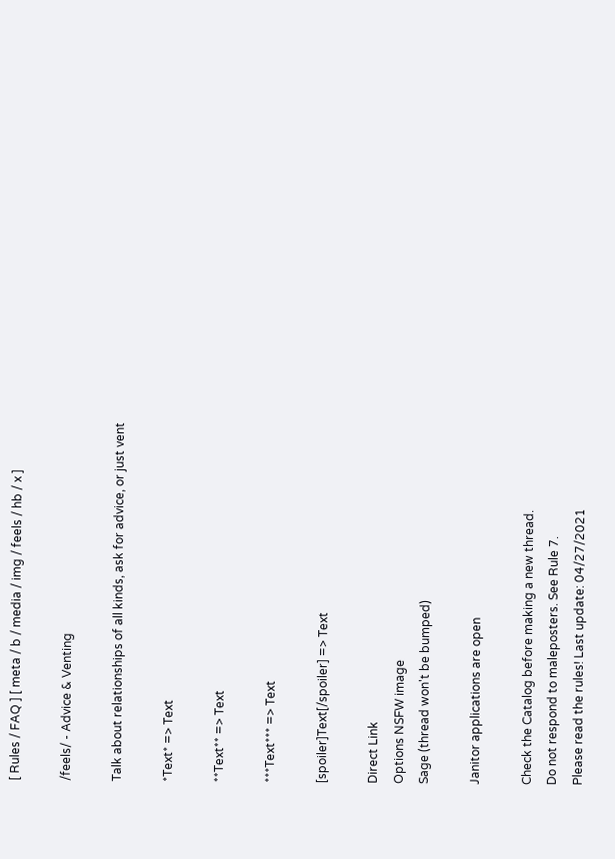[ Rules / FAQ ] [ meta / b / media / img / feels / hb / x ]

/feels/ - Advice & Venting

Talk about relationships of all kinds, ask for advice, or just vent

*Text* => Text

**Text** => Text

***Text*** => Text

[spoiler]Text[/spoiler] => Text

Direct Link
Options NSFW image
Sage (thread won't be bumped)

Janitor applications are open

Check the Catalog before making a new thread.
Do not respond to maleposters. See Rule 7.
Please read the rules! Last update: 04/27/2021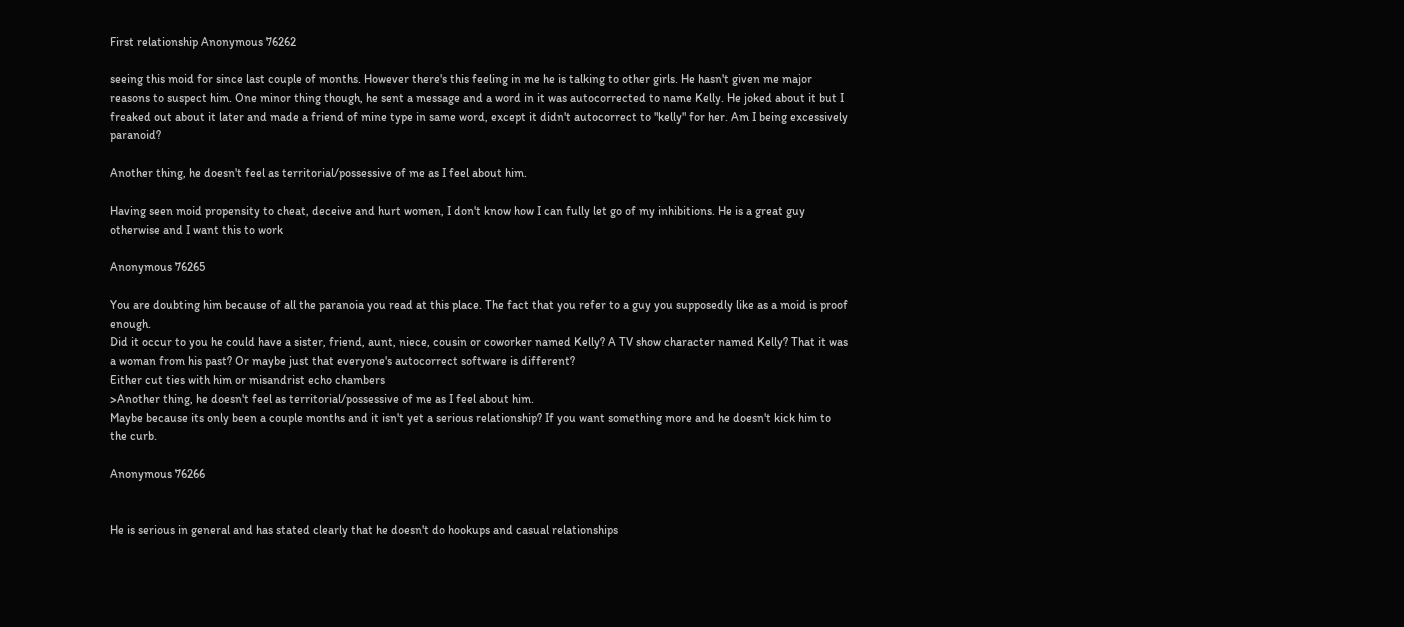First relationship Anonymous 76262

seeing this moid for since last couple of months. However there's this feeling in me he is talking to other girls. He hasn't given me major reasons to suspect him. One minor thing though, he sent a message and a word in it was autocorrected to name Kelly. He joked about it but I freaked out about it later and made a friend of mine type in same word, except it didn't autocorrect to "kelly" for her. Am I being excessively paranoid?

Another thing, he doesn't feel as territorial/possessive of me as I feel about him.

Having seen moid propensity to cheat, deceive and hurt women, I don't know how I can fully let go of my inhibitions. He is a great guy otherwise and I want this to work

Anonymous 76265

You are doubting him because of all the paranoia you read at this place. The fact that you refer to a guy you supposedly like as a moid is proof enough.
Did it occur to you he could have a sister, friend, aunt, niece, cousin or coworker named Kelly? A TV show character named Kelly? That it was a woman from his past? Or maybe just that everyone's autocorrect software is different?
Either cut ties with him or misandrist echo chambers
>Another thing, he doesn't feel as territorial/possessive of me as I feel about him.
Maybe because its only been a couple months and it isn't yet a serious relationship? If you want something more and he doesn't kick him to the curb.

Anonymous 76266


He is serious in general and has stated clearly that he doesn't do hookups and casual relationships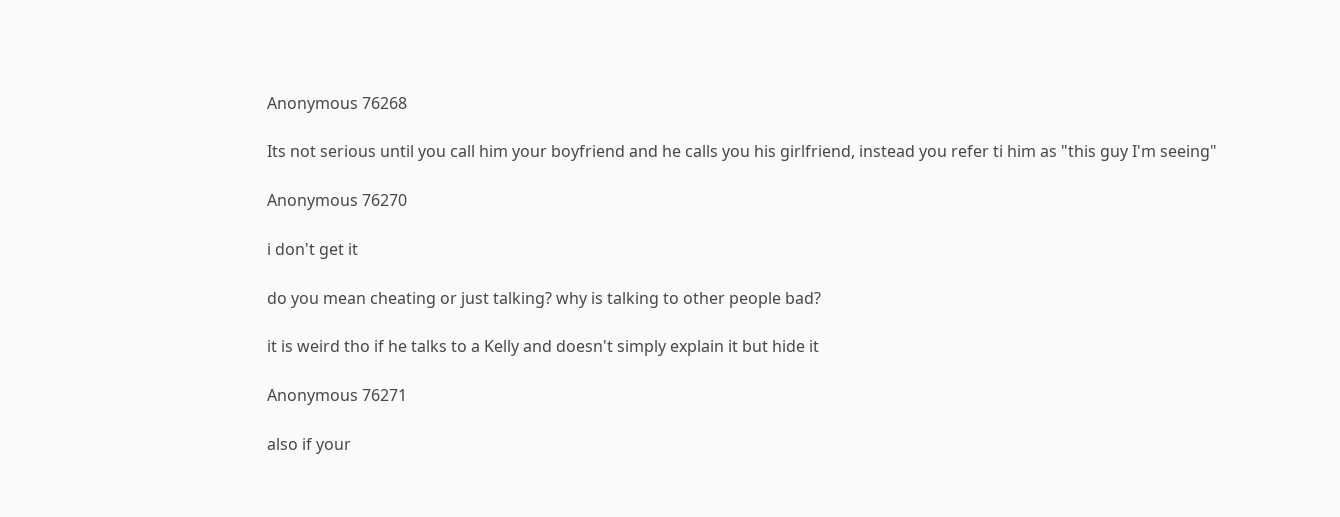Anonymous 76268

Its not serious until you call him your boyfriend and he calls you his girlfriend, instead you refer ti him as "this guy I'm seeing"

Anonymous 76270

i don't get it

do you mean cheating or just talking? why is talking to other people bad?

it is weird tho if he talks to a Kelly and doesn't simply explain it but hide it

Anonymous 76271

also if your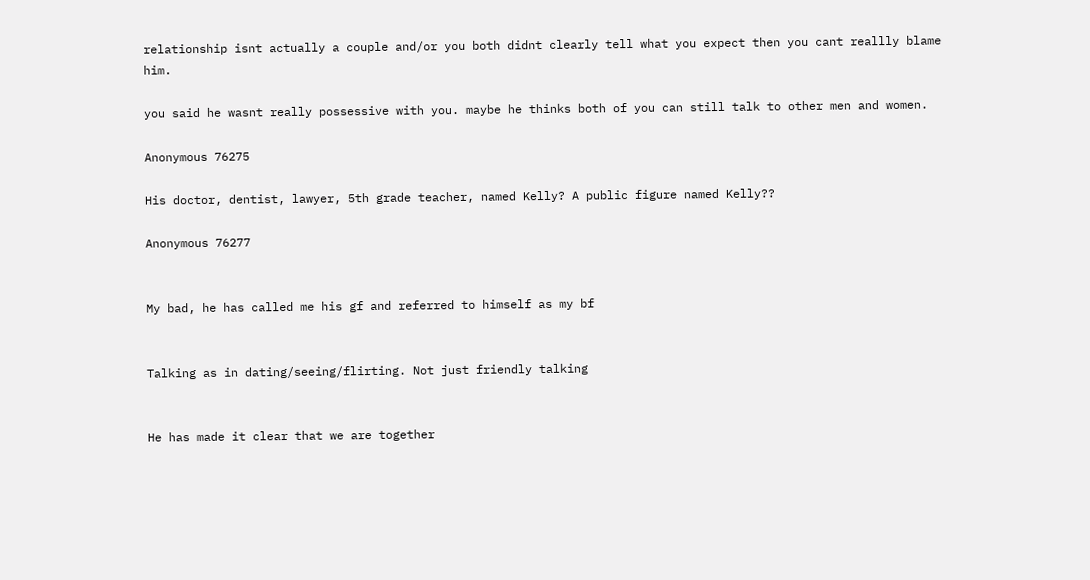relationship isnt actually a couple and/or you both didnt clearly tell what you expect then you cant reallly blame him.

you said he wasnt really possessive with you. maybe he thinks both of you can still talk to other men and women.

Anonymous 76275

His doctor, dentist, lawyer, 5th grade teacher, named Kelly? A public figure named Kelly??

Anonymous 76277


My bad, he has called me his gf and referred to himself as my bf


Talking as in dating/seeing/flirting. Not just friendly talking


He has made it clear that we are together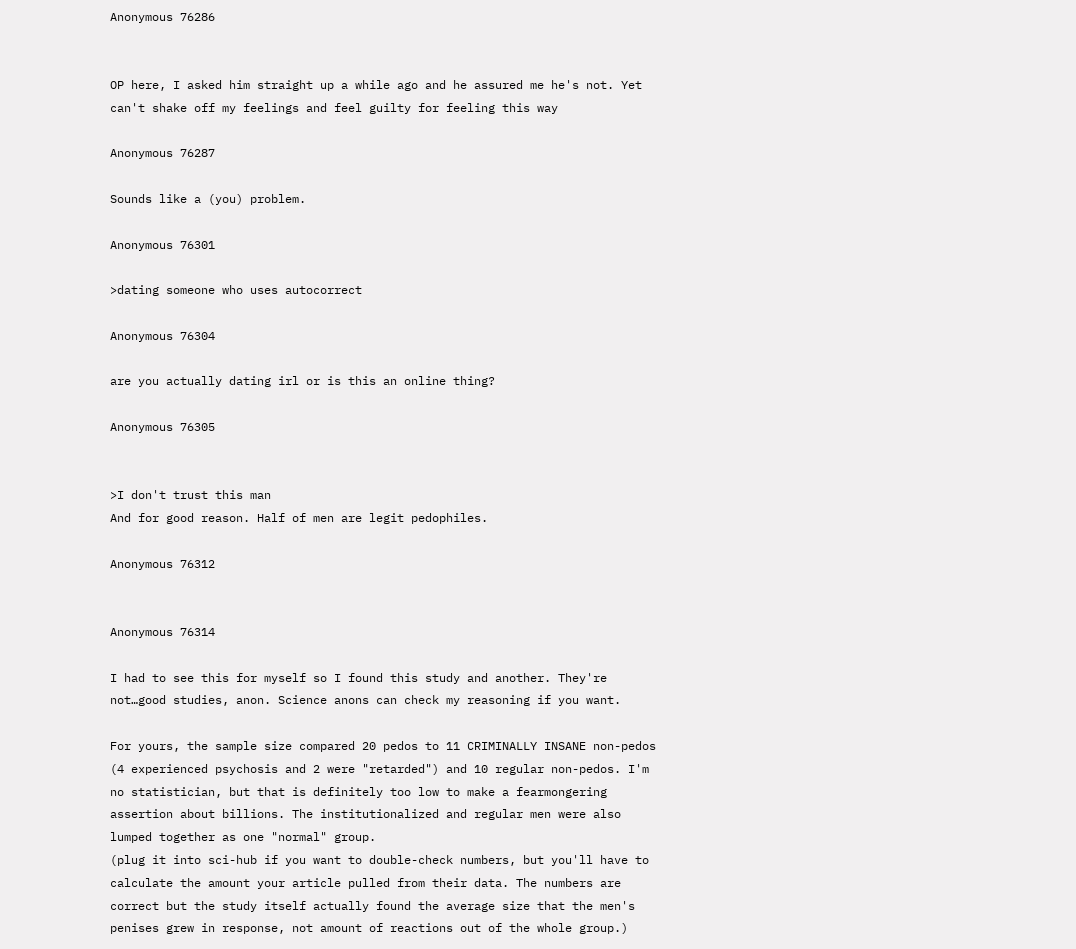Anonymous 76286


OP here, I asked him straight up a while ago and he assured me he's not. Yet can't shake off my feelings and feel guilty for feeling this way

Anonymous 76287

Sounds like a (you) problem.

Anonymous 76301

>dating someone who uses autocorrect

Anonymous 76304

are you actually dating irl or is this an online thing?

Anonymous 76305


>I don't trust this man
And for good reason. Half of men are legit pedophiles.

Anonymous 76312


Anonymous 76314

I had to see this for myself so I found this study and another. They're not…good studies, anon. Science anons can check my reasoning if you want.

For yours, the sample size compared 20 pedos to 11 CRIMINALLY INSANE non-pedos (4 experienced psychosis and 2 were "retarded") and 10 regular non-pedos. I'm no statistician, but that is definitely too low to make a fearmongering assertion about billions. The institutionalized and regular men were also lumped together as one "normal" group.
(plug it into sci-hub if you want to double-check numbers, but you'll have to calculate the amount your article pulled from their data. The numbers are correct but the study itself actually found the average size that the men's penises grew in response, not amount of reactions out of the whole group.)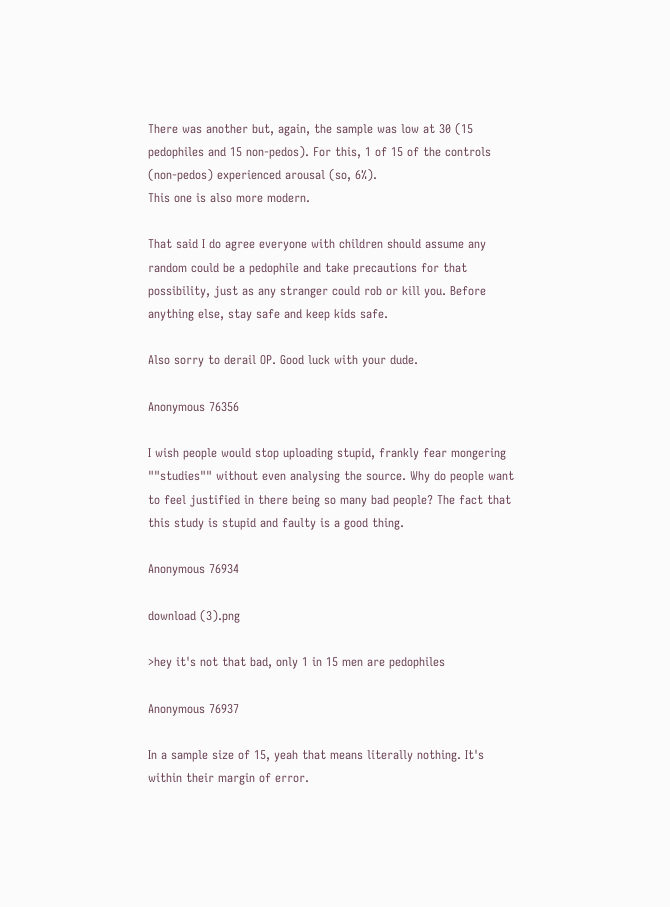There was another but, again, the sample was low at 30 (15 pedophiles and 15 non-pedos). For this, 1 of 15 of the controls (non-pedos) experienced arousal (so, 6%).
This one is also more modern.

That said I do agree everyone with children should assume any random could be a pedophile and take precautions for that possibility, just as any stranger could rob or kill you. Before anything else, stay safe and keep kids safe.

Also sorry to derail OP. Good luck with your dude.

Anonymous 76356

I wish people would stop uploading stupid, frankly fear mongering ""studies"" without even analysing the source. Why do people want to feel justified in there being so many bad people? The fact that this study is stupid and faulty is a good thing.

Anonymous 76934

download (3).png

>hey it's not that bad, only 1 in 15 men are pedophiles

Anonymous 76937

In a sample size of 15, yeah that means literally nothing. It's within their margin of error.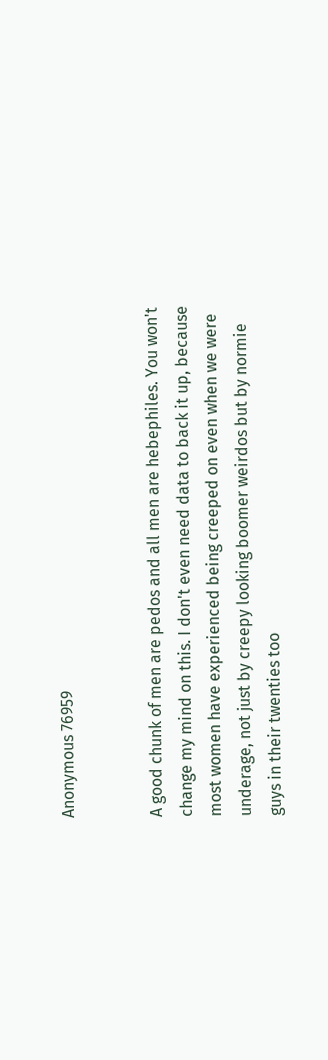Anonymous 76959


A good chunk of men are pedos and all men are hebephiles. You won't change my mind on this. I don't even need data to back it up, because most women have experienced being creeped on even when we were underage, not just by creepy looking boomer weirdos but by normie guys in their twenties too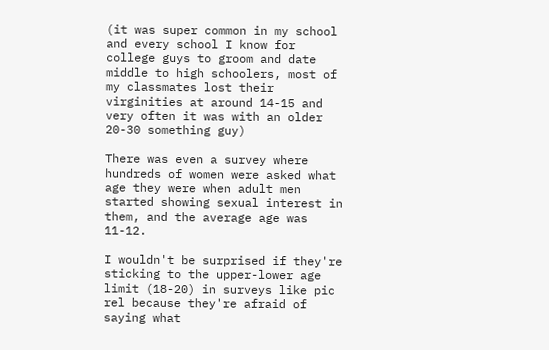(it was super common in my school and every school I know for college guys to groom and date middle to high schoolers, most of my classmates lost their virginities at around 14-15 and very often it was with an older 20-30 something guy)

There was even a survey where hundreds of women were asked what age they were when adult men started showing sexual interest in them, and the average age was 11-12.

I wouldn't be surprised if they're sticking to the upper-lower age limit (18-20) in surveys like pic rel because they're afraid of saying what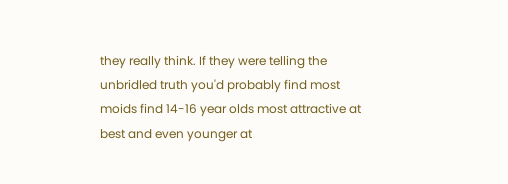they really think. If they were telling the unbridled truth you'd probably find most moids find 14-16 year olds most attractive at best and even younger at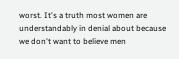worst. It's a truth most women are understandably in denial about because we don't want to believe men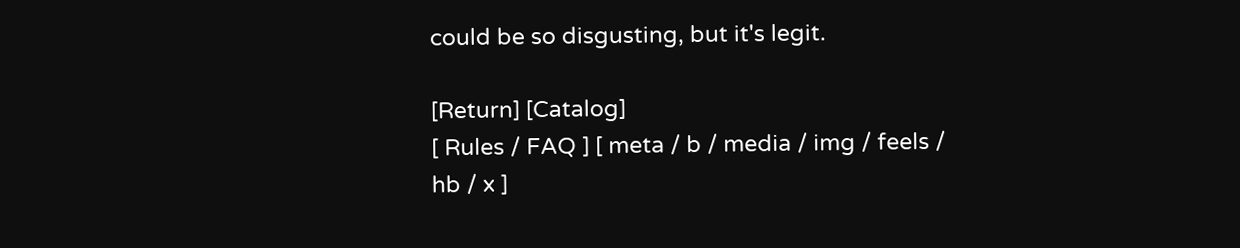could be so disgusting, but it's legit.

[Return] [Catalog]
[ Rules / FAQ ] [ meta / b / media / img / feels / hb / x ]